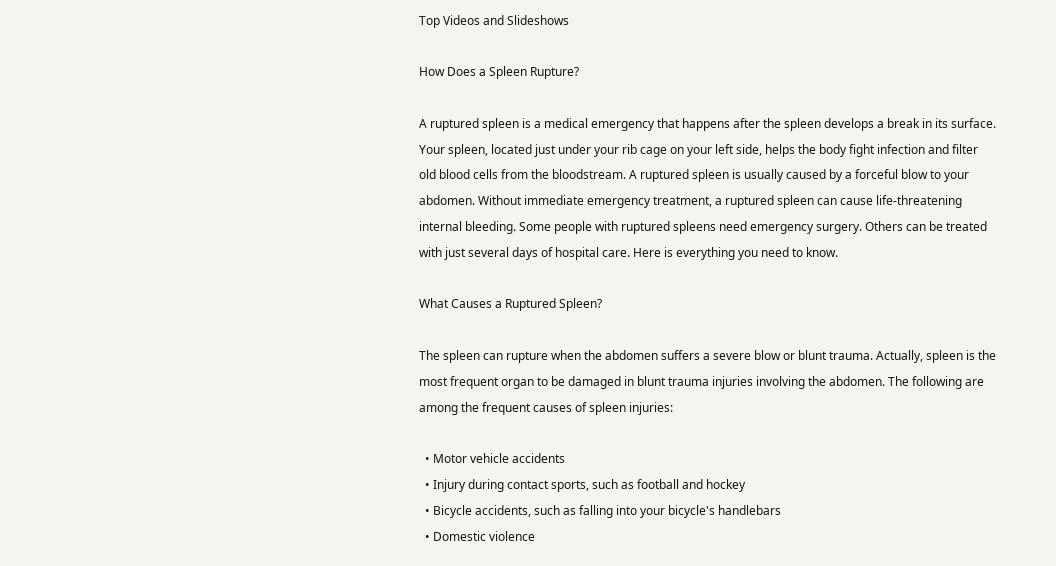Top Videos and Slideshows

How Does a Spleen Rupture?

A ruptured spleen is a medical emergency that happens after the spleen develops a break in its surface. Your spleen, located just under your rib cage on your left side, helps the body fight infection and filter old blood cells from the bloodstream. A ruptured spleen is usually caused by a forceful blow to your abdomen. Without immediate emergency treatment, a ruptured spleen can cause life-threatening internal bleeding. Some people with ruptured spleens need emergency surgery. Others can be treated with just several days of hospital care. Here is everything you need to know.

What Causes a Ruptured Spleen?

The spleen can rupture when the abdomen suffers a severe blow or blunt trauma. Actually, spleen is the most frequent organ to be damaged in blunt trauma injuries involving the abdomen. The following are among the frequent causes of spleen injuries:

  • Motor vehicle accidents
  • Injury during contact sports, such as football and hockey
  • Bicycle accidents, such as falling into your bicycle's handlebars
  • Domestic violence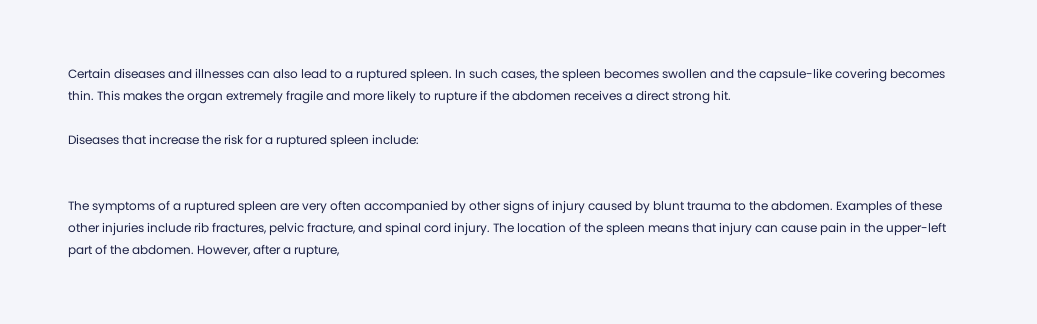Certain diseases and illnesses can also lead to a ruptured spleen. In such cases, the spleen becomes swollen and the capsule-like covering becomes thin. This makes the organ extremely fragile and more likely to rupture if the abdomen receives a direct strong hit.

Diseases that increase the risk for a ruptured spleen include:


The symptoms of a ruptured spleen are very often accompanied by other signs of injury caused by blunt trauma to the abdomen. Examples of these other injuries include rib fractures, pelvic fracture, and spinal cord injury. The location of the spleen means that injury can cause pain in the upper-left part of the abdomen. However, after a rupture,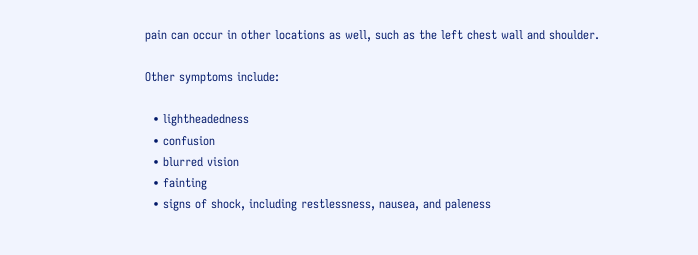pain can occur in other locations as well, such as the left chest wall and shoulder.

Other symptoms include:

  • lightheadedness
  • confusion
  • blurred vision
  • fainting
  • signs of shock, including restlessness, nausea, and paleness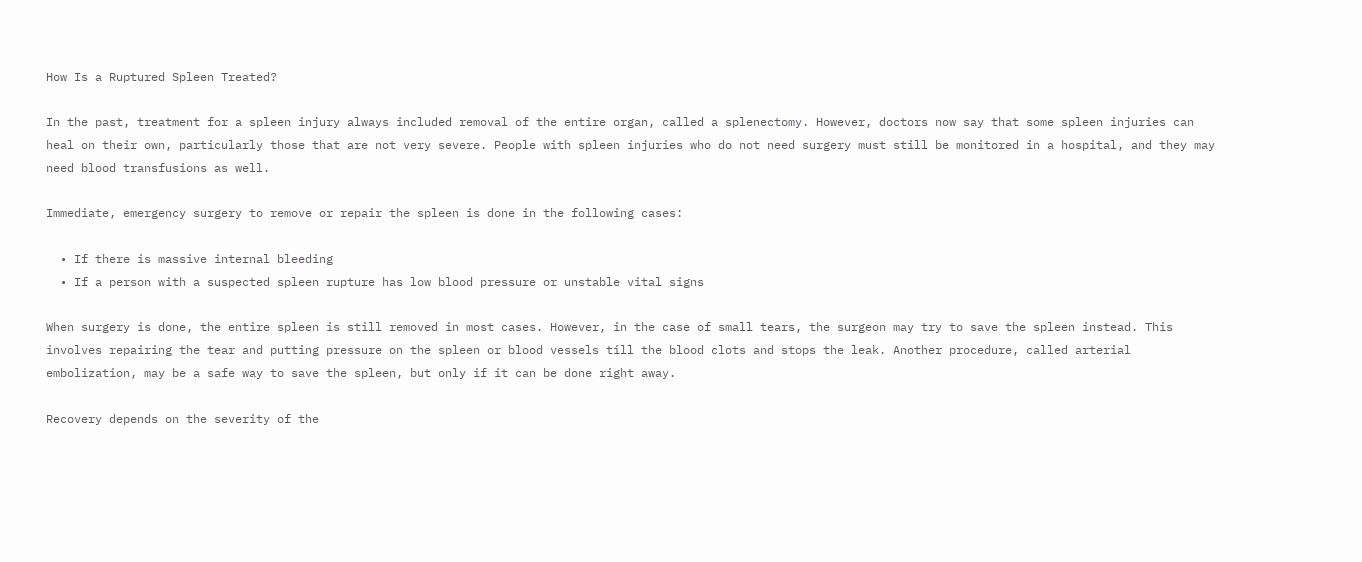How Is a Ruptured Spleen Treated?

In the past, treatment for a spleen injury always included removal of the entire organ, called a splenectomy. However, doctors now say that some spleen injuries can heal on their own, particularly those that are not very severe. People with spleen injuries who do not need surgery must still be monitored in a hospital, and they may need blood transfusions as well.

Immediate, emergency surgery to remove or repair the spleen is done in the following cases:

  • If there is massive internal bleeding
  • If a person with a suspected spleen rupture has low blood pressure or unstable vital signs

When surgery is done, the entire spleen is still removed in most cases. However, in the case of small tears, the surgeon may try to save the spleen instead. This involves repairing the tear and putting pressure on the spleen or blood vessels till the blood clots and stops the leak. Another procedure, called arterial embolization, may be a safe way to save the spleen, but only if it can be done right away.

Recovery depends on the severity of the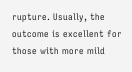rupture. Usually, the outcome is excellent for those with more mild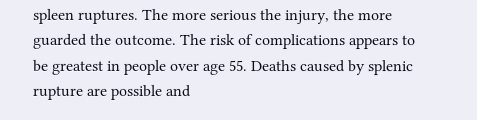spleen ruptures. The more serious the injury, the more guarded the outcome. The risk of complications appears to be greatest in people over age 55. Deaths caused by splenic rupture are possible and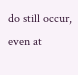do still occur, even at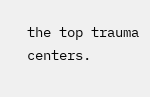the top trauma centers.